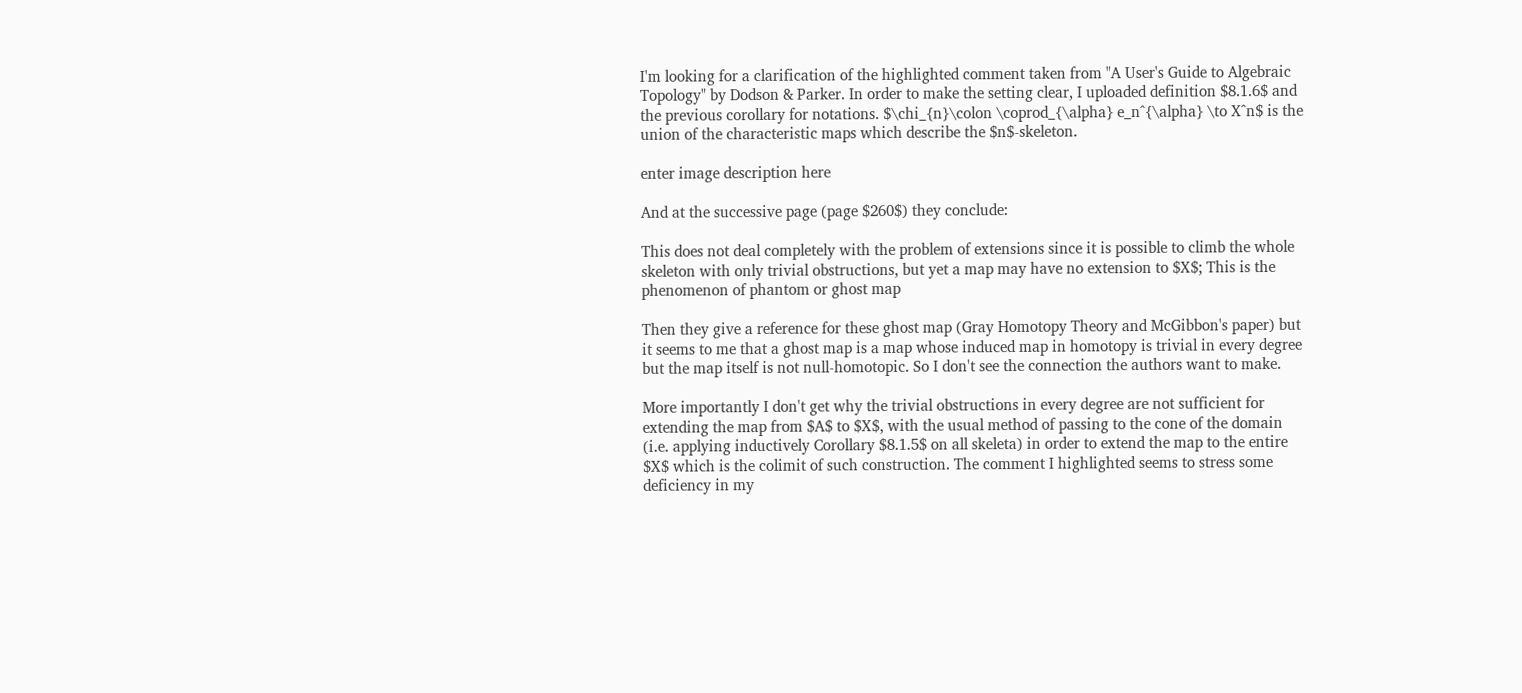I'm looking for a clarification of the highlighted comment taken from "A User's Guide to Algebraic Topology" by Dodson & Parker. In order to make the setting clear, I uploaded definition $8.1.6$ and the previous corollary for notations. $\chi_{n}\colon \coprod_{\alpha} e_n^{\alpha} \to X^n$ is the union of the characteristic maps which describe the $n$-skeleton.

enter image description here

And at the successive page (page $260$) they conclude:

This does not deal completely with the problem of extensions since it is possible to climb the whole skeleton with only trivial obstructions, but yet a map may have no extension to $X$; This is the phenomenon of phantom or ghost map

Then they give a reference for these ghost map (Gray Homotopy Theory and McGibbon's paper) but it seems to me that a ghost map is a map whose induced map in homotopy is trivial in every degree but the map itself is not null-homotopic. So I don't see the connection the authors want to make.

More importantly I don't get why the trivial obstructions in every degree are not sufficient for extending the map from $A$ to $X$, with the usual method of passing to the cone of the domain (i.e. applying inductively Corollary $8.1.5$ on all skeleta) in order to extend the map to the entire $X$ which is the colimit of such construction. The comment I highlighted seems to stress some deficiency in my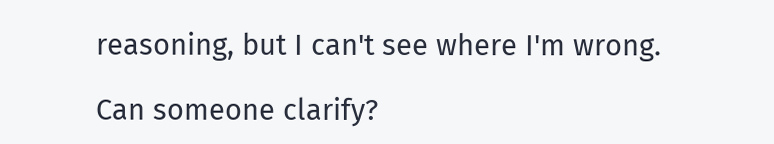reasoning, but I can't see where I'm wrong.

Can someone clarify?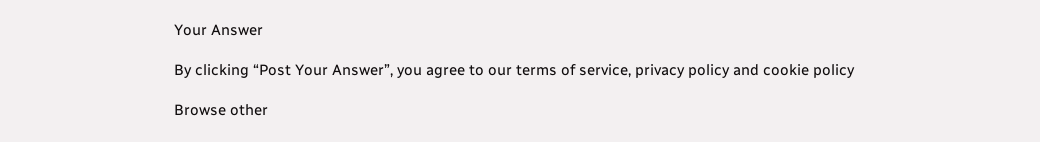Your Answer

By clicking “Post Your Answer”, you agree to our terms of service, privacy policy and cookie policy

Browse other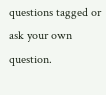questions tagged or ask your own question.